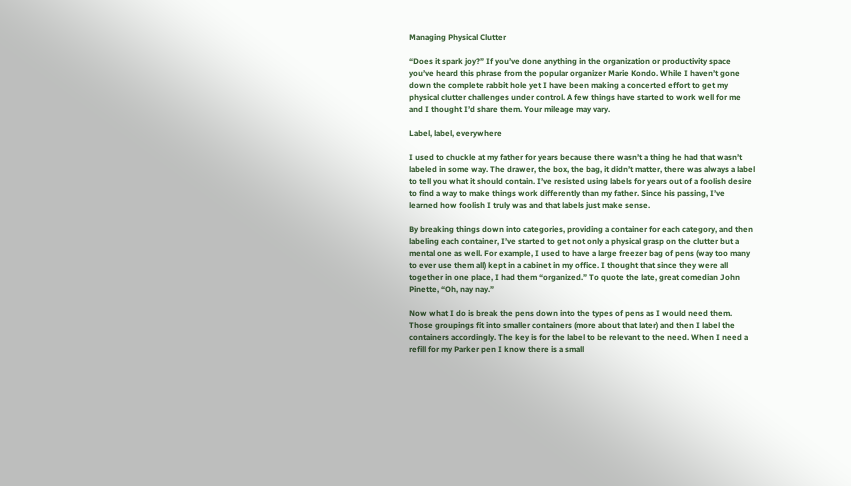Managing Physical Clutter

“Does it spark joy?” If you’ve done anything in the organization or productivity space you’ve heard this phrase from the popular organizer Marie Kondo. While I haven’t gone down the complete rabbit hole yet I have been making a concerted effort to get my physical clutter challenges under control. A few things have started to work well for me and I thought I’d share them. Your mileage may vary.

Label, label, everywhere

I used to chuckle at my father for years because there wasn’t a thing he had that wasn’t labeled in some way. The drawer, the box, the bag, it didn’t matter, there was always a label to tell you what it should contain. I’ve resisted using labels for years out of a foolish desire to find a way to make things work differently than my father. Since his passing, I’ve learned how foolish I truly was and that labels just make sense.

By breaking things down into categories, providing a container for each category, and then labeling each container, I’ve started to get not only a physical grasp on the clutter but a mental one as well. For example, I used to have a large freezer bag of pens (way too many to ever use them all) kept in a cabinet in my office. I thought that since they were all together in one place, I had them “organized.” To quote the late, great comedian John Pinette, “Oh, nay nay.”

Now what I do is break the pens down into the types of pens as I would need them. Those groupings fit into smaller containers (more about that later) and then I label the containers accordingly. The key is for the label to be relevant to the need. When I need a refill for my Parker pen I know there is a small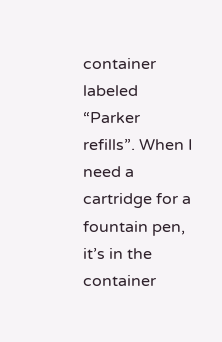container labeled “Parker refills”. When I need a cartridge for a fountain pen, it’s in the container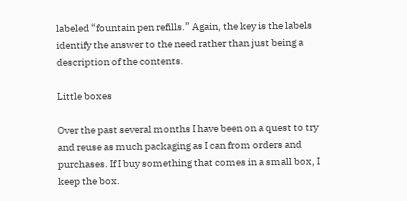labeled “fountain pen refills.” Again, the key is the labels identify the answer to the need rather than just being a description of the contents.

Little boxes

Over the past several months I have been on a quest to try and reuse as much packaging as I can from orders and purchases. If I buy something that comes in a small box, I keep the box.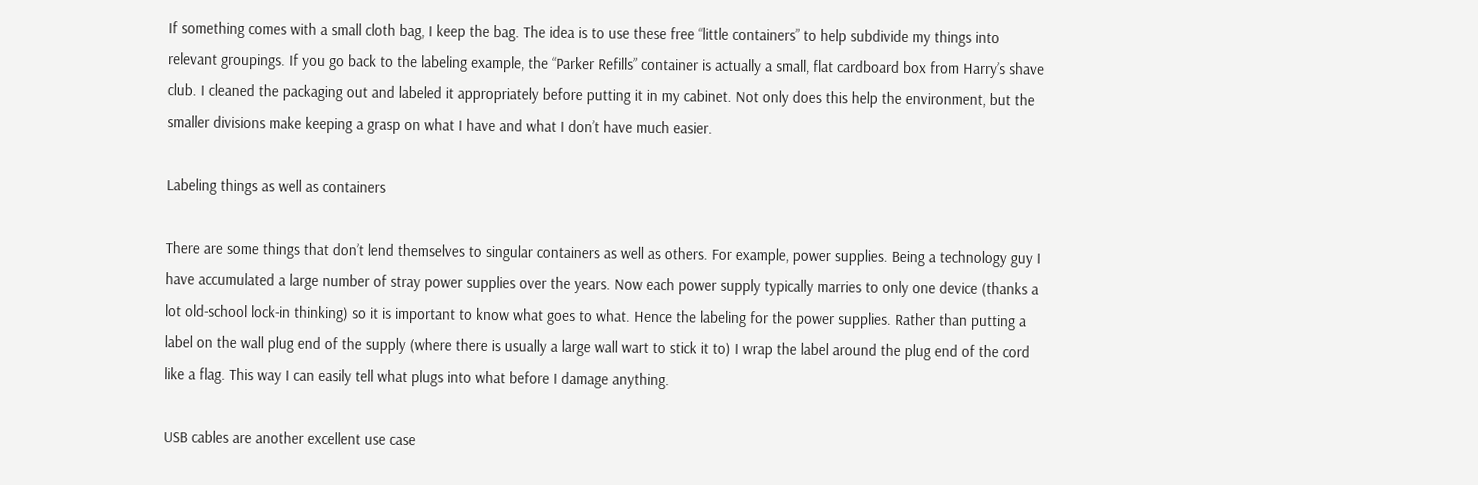If something comes with a small cloth bag, I keep the bag. The idea is to use these free “little containers” to help subdivide my things into relevant groupings. If you go back to the labeling example, the “Parker Refills” container is actually a small, flat cardboard box from Harry’s shave club. I cleaned the packaging out and labeled it appropriately before putting it in my cabinet. Not only does this help the environment, but the smaller divisions make keeping a grasp on what I have and what I don’t have much easier.

Labeling things as well as containers

There are some things that don’t lend themselves to singular containers as well as others. For example, power supplies. Being a technology guy I have accumulated a large number of stray power supplies over the years. Now each power supply typically marries to only one device (thanks a lot old-school lock-in thinking) so it is important to know what goes to what. Hence the labeling for the power supplies. Rather than putting a label on the wall plug end of the supply (where there is usually a large wall wart to stick it to) I wrap the label around the plug end of the cord like a flag. This way I can easily tell what plugs into what before I damage anything.

USB cables are another excellent use case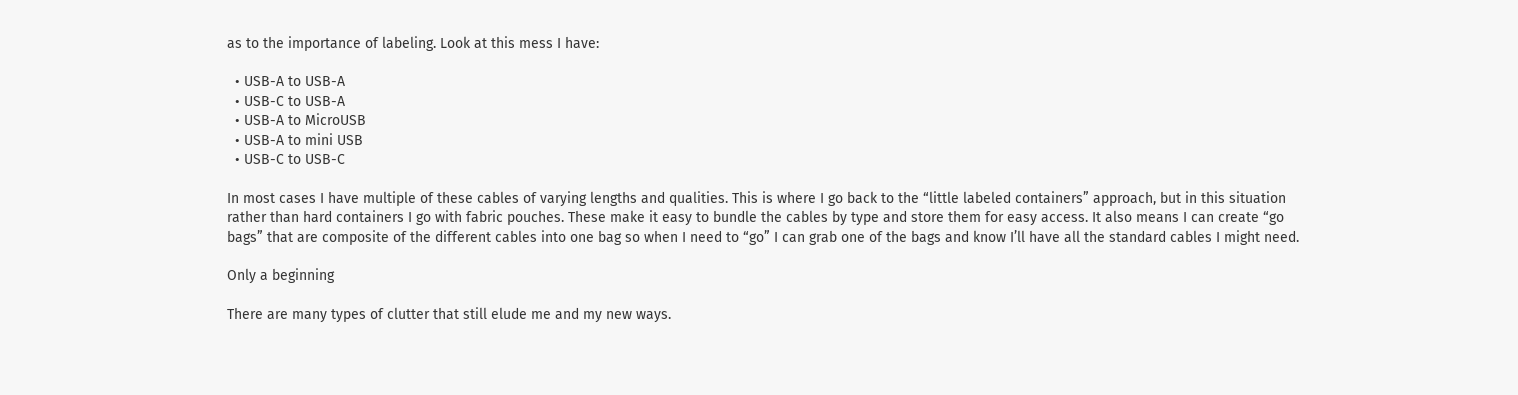as to the importance of labeling. Look at this mess I have:

  • USB-A to USB-A
  • USB-C to USB-A
  • USB-A to MicroUSB
  • USB-A to mini USB
  • USB-C to USB-C

In most cases I have multiple of these cables of varying lengths and qualities. This is where I go back to the “little labeled containers” approach, but in this situation rather than hard containers I go with fabric pouches. These make it easy to bundle the cables by type and store them for easy access. It also means I can create “go bags” that are composite of the different cables into one bag so when I need to “go” I can grab one of the bags and know I’ll have all the standard cables I might need.

Only a beginning

There are many types of clutter that still elude me and my new ways.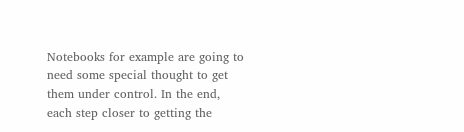Notebooks for example are going to need some special thought to get them under control. In the end, each step closer to getting the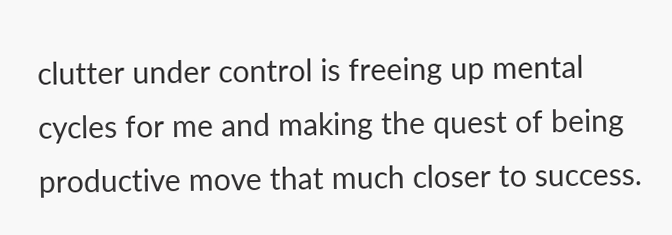clutter under control is freeing up mental cycles for me and making the quest of being productive move that much closer to success.